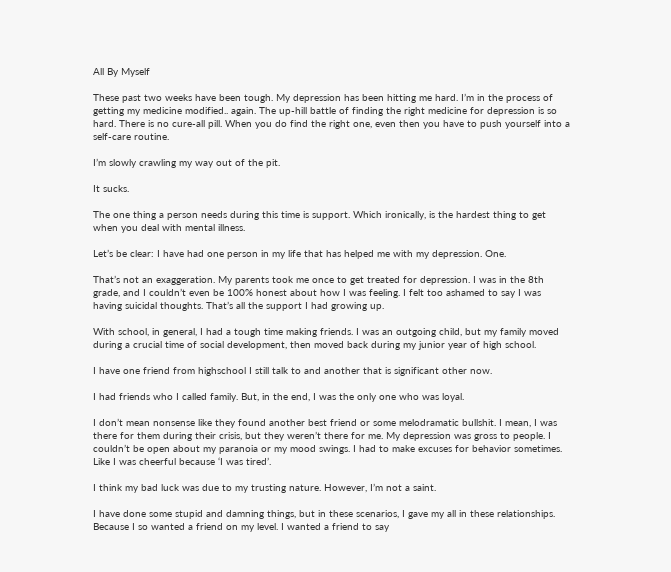All By Myself

These past two weeks have been tough. My depression has been hitting me hard. I’m in the process of getting my medicine modified.. again. The up-hill battle of finding the right medicine for depression is so hard. There is no cure-all pill. When you do find the right one, even then you have to push yourself into a self-care routine.

I’m slowly crawling my way out of the pit.

It sucks.

The one thing a person needs during this time is support. Which ironically, is the hardest thing to get when you deal with mental illness.

Let’s be clear: I have had one person in my life that has helped me with my depression. One.

That’s not an exaggeration. My parents took me once to get treated for depression. I was in the 8th grade, and I couldn’t even be 100% honest about how I was feeling. I felt too ashamed to say I was having suicidal thoughts. That’s all the support I had growing up.

With school, in general, I had a tough time making friends. I was an outgoing child, but my family moved during a crucial time of social development, then moved back during my junior year of high school.

I have one friend from highschool I still talk to and another that is significant other now.

I had friends who I called family. But, in the end, I was the only one who was loyal.

I don’t mean nonsense like they found another best friend or some melodramatic bullshit. I mean, I was there for them during their crisis, but they weren’t there for me. My depression was gross to people. I couldn’t be open about my paranoia or my mood swings. I had to make excuses for behavior sometimes. Like I was cheerful because ‘I was tired’.

I think my bad luck was due to my trusting nature. However, I’m not a saint.

I have done some stupid and damning things, but in these scenarios, I gave my all in these relationships. Because I so wanted a friend on my level. I wanted a friend to say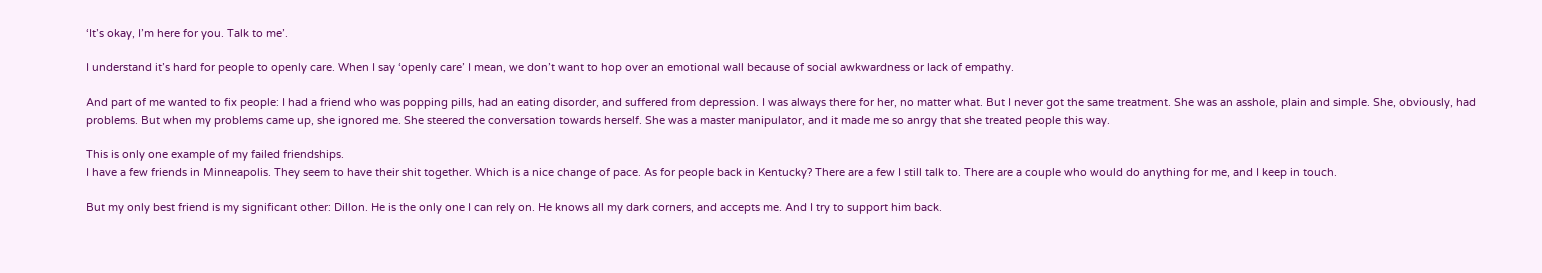‘It’s okay, I’m here for you. Talk to me’.

I understand it’s hard for people to openly care. When I say ‘openly care’ I mean, we don’t want to hop over an emotional wall because of social awkwardness or lack of empathy.

And part of me wanted to fix people: I had a friend who was popping pills, had an eating disorder, and suffered from depression. I was always there for her, no matter what. But I never got the same treatment. She was an asshole, plain and simple. She, obviously, had problems. But when my problems came up, she ignored me. She steered the conversation towards herself. She was a master manipulator, and it made me so anrgy that she treated people this way.

This is only one example of my failed friendships.
I have a few friends in Minneapolis. They seem to have their shit together. Which is a nice change of pace. As for people back in Kentucky? There are a few I still talk to. There are a couple who would do anything for me, and I keep in touch.

But my only best friend is my significant other: Dillon. He is the only one I can rely on. He knows all my dark corners, and accepts me. And I try to support him back.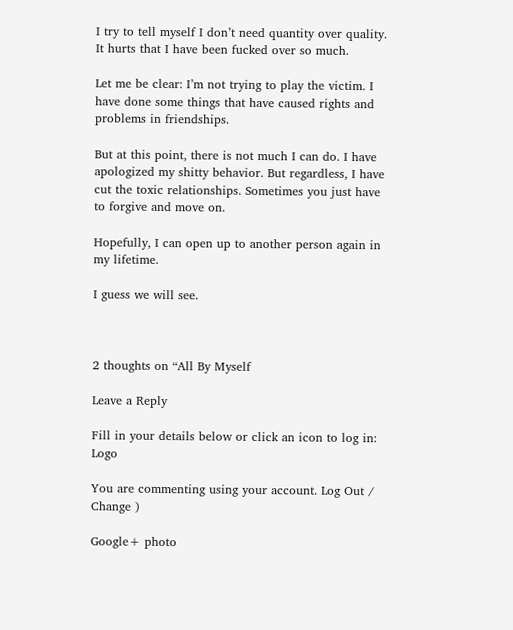I try to tell myself I don’t need quantity over quality. It hurts that I have been fucked over so much.

Let me be clear: I’m not trying to play the victim. I have done some things that have caused rights and problems in friendships.

But at this point, there is not much I can do. I have apologized my shitty behavior. But regardless, I have cut the toxic relationships. Sometimes you just have to forgive and move on.

Hopefully, I can open up to another person again in my lifetime.

I guess we will see.



2 thoughts on “All By Myself

Leave a Reply

Fill in your details below or click an icon to log in: Logo

You are commenting using your account. Log Out /  Change )

Google+ photo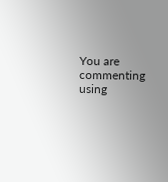You are commenting using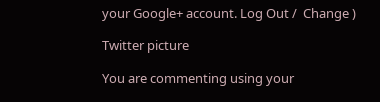your Google+ account. Log Out /  Change )

Twitter picture

You are commenting using your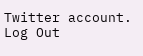Twitter account. Log Out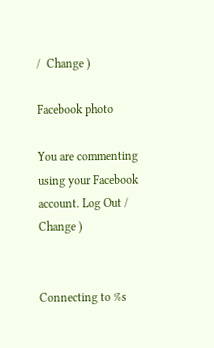/  Change )

Facebook photo

You are commenting using your Facebook account. Log Out /  Change )


Connecting to %s